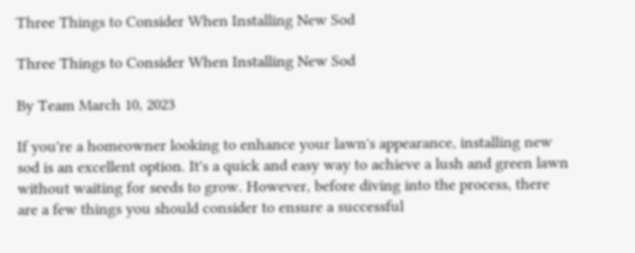Three Things to Consider When Installing New Sod

Three Things to Consider When Installing New Sod

By Team March 10, 2023

If you're a homeowner looking to enhance your lawn's appearance, installing new sod is an excellent option. It's a quick and easy way to achieve a lush and green lawn without waiting for seeds to grow. However, before diving into the process, there are a few things you should consider to ensure a successful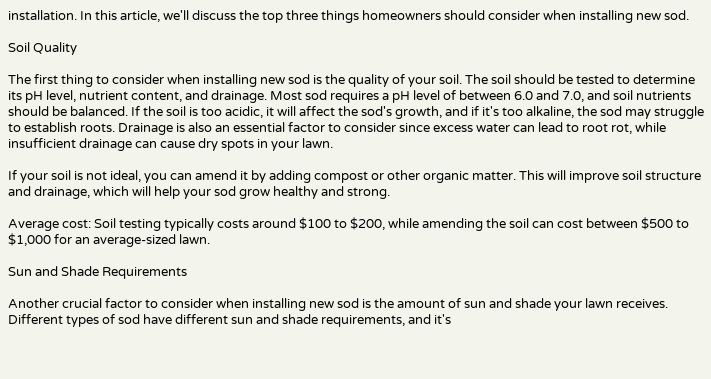installation. In this article, we'll discuss the top three things homeowners should consider when installing new sod.

Soil Quality

The first thing to consider when installing new sod is the quality of your soil. The soil should be tested to determine its pH level, nutrient content, and drainage. Most sod requires a pH level of between 6.0 and 7.0, and soil nutrients should be balanced. If the soil is too acidic, it will affect the sod's growth, and if it's too alkaline, the sod may struggle to establish roots. Drainage is also an essential factor to consider since excess water can lead to root rot, while insufficient drainage can cause dry spots in your lawn.

If your soil is not ideal, you can amend it by adding compost or other organic matter. This will improve soil structure and drainage, which will help your sod grow healthy and strong.

Average cost: Soil testing typically costs around $100 to $200, while amending the soil can cost between $500 to $1,000 for an average-sized lawn.

Sun and Shade Requirements

Another crucial factor to consider when installing new sod is the amount of sun and shade your lawn receives. Different types of sod have different sun and shade requirements, and it's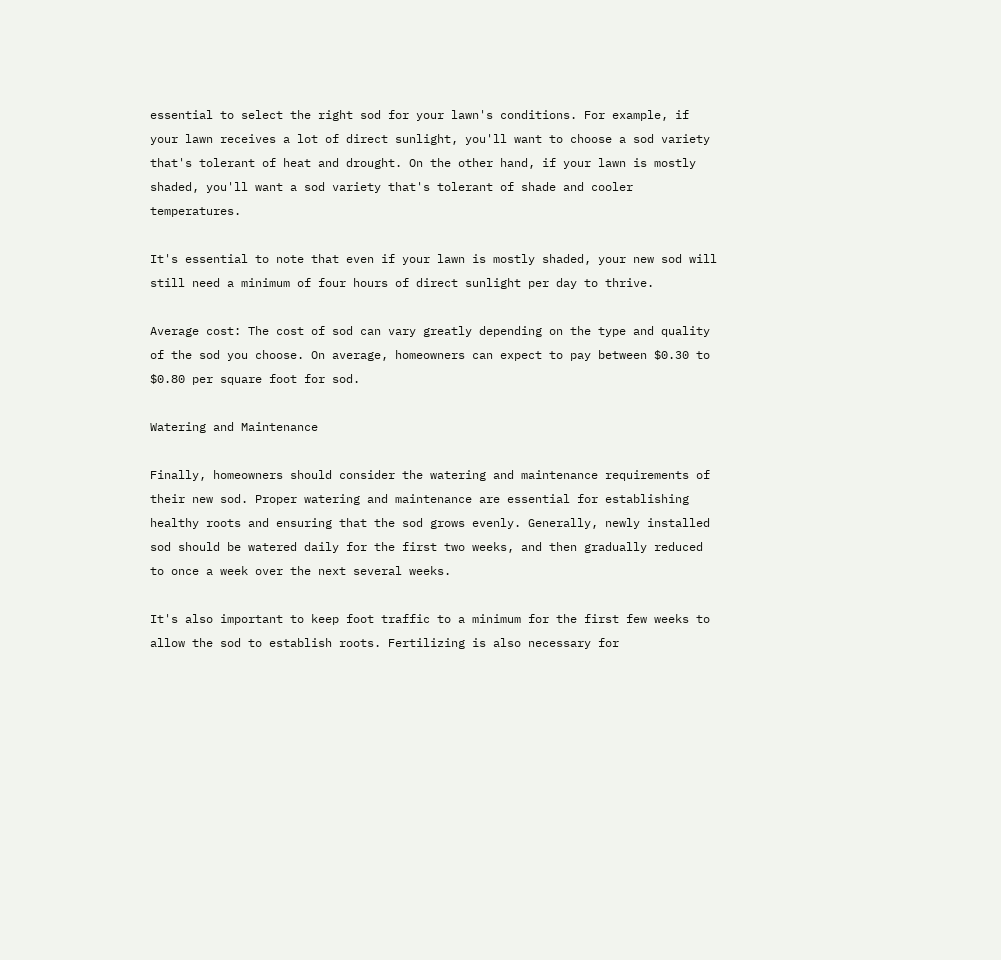essential to select the right sod for your lawn's conditions. For example, if your lawn receives a lot of direct sunlight, you'll want to choose a sod variety that's tolerant of heat and drought. On the other hand, if your lawn is mostly shaded, you'll want a sod variety that's tolerant of shade and cooler temperatures.

It's essential to note that even if your lawn is mostly shaded, your new sod will still need a minimum of four hours of direct sunlight per day to thrive.

Average cost: The cost of sod can vary greatly depending on the type and quality of the sod you choose. On average, homeowners can expect to pay between $0.30 to $0.80 per square foot for sod.

Watering and Maintenance

Finally, homeowners should consider the watering and maintenance requirements of their new sod. Proper watering and maintenance are essential for establishing healthy roots and ensuring that the sod grows evenly. Generally, newly installed sod should be watered daily for the first two weeks, and then gradually reduced to once a week over the next several weeks.

It's also important to keep foot traffic to a minimum for the first few weeks to allow the sod to establish roots. Fertilizing is also necessary for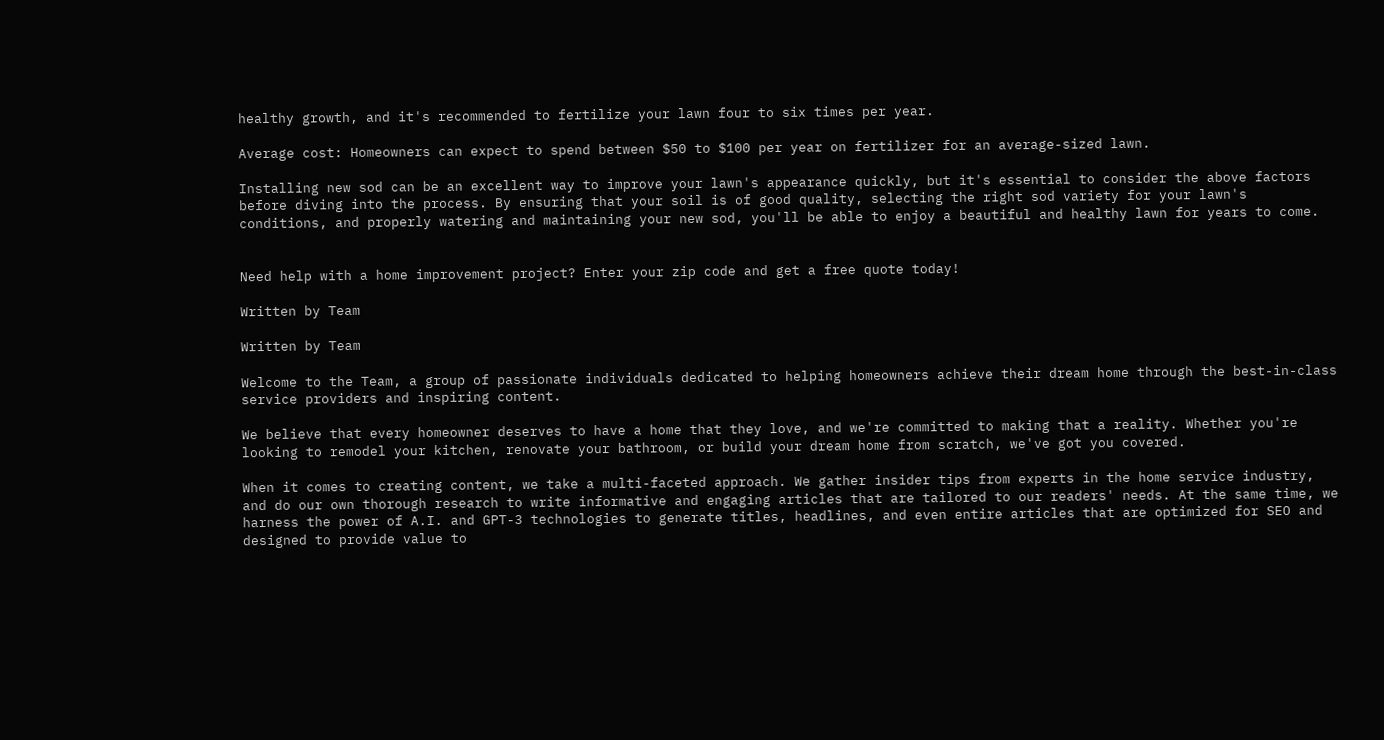healthy growth, and it's recommended to fertilize your lawn four to six times per year.

Average cost: Homeowners can expect to spend between $50 to $100 per year on fertilizer for an average-sized lawn.

Installing new sod can be an excellent way to improve your lawn's appearance quickly, but it's essential to consider the above factors before diving into the process. By ensuring that your soil is of good quality, selecting the right sod variety for your lawn's conditions, and properly watering and maintaining your new sod, you'll be able to enjoy a beautiful and healthy lawn for years to come.


Need help with a home improvement project? Enter your zip code and get a free quote today!

Written by Team

Written by Team

Welcome to the Team, a group of passionate individuals dedicated to helping homeowners achieve their dream home through the best-in-class service providers and inspiring content.

We believe that every homeowner deserves to have a home that they love, and we're committed to making that a reality. Whether you're looking to remodel your kitchen, renovate your bathroom, or build your dream home from scratch, we've got you covered.

When it comes to creating content, we take a multi-faceted approach. We gather insider tips from experts in the home service industry, and do our own thorough research to write informative and engaging articles that are tailored to our readers' needs. At the same time, we harness the power of A.I. and GPT-3 technologies to generate titles, headlines, and even entire articles that are optimized for SEO and designed to provide value to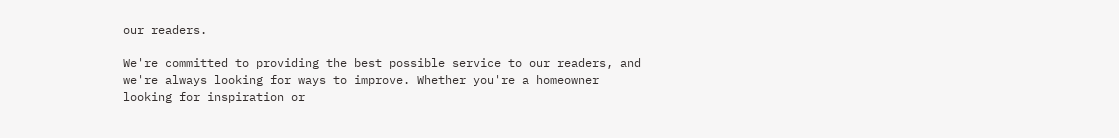our readers.

We're committed to providing the best possible service to our readers, and we're always looking for ways to improve. Whether you're a homeowner looking for inspiration or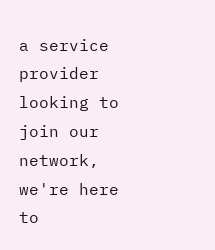a service provider looking to join our network, we're here to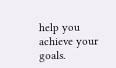help you achieve your goals.